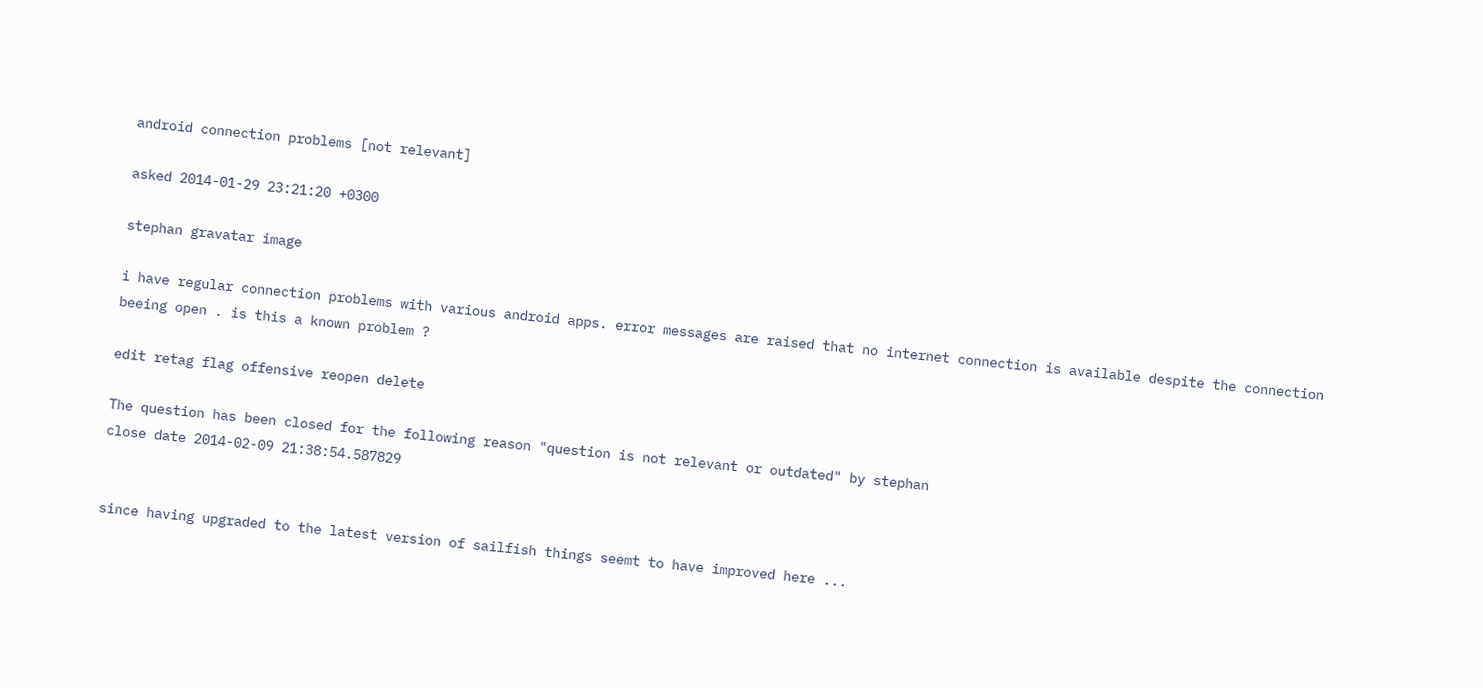android connection problems [not relevant]

asked 2014-01-29 23:21:20 +0300

stephan gravatar image

i have regular connection problems with various android apps. error messages are raised that no internet connection is available despite the connection beeing open . is this a known problem ?

edit retag flag offensive reopen delete

The question has been closed for the following reason "question is not relevant or outdated" by stephan
close date 2014-02-09 21:38:54.587829


since having upgraded to the latest version of sailfish things seemt to have improved here ...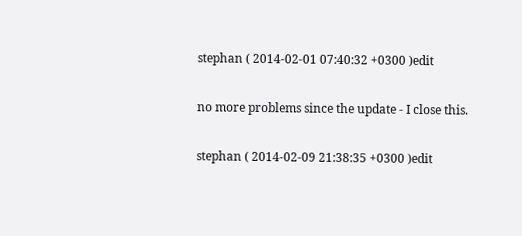stephan ( 2014-02-01 07:40:32 +0300 )edit

no more problems since the update - I close this.

stephan ( 2014-02-09 21:38:35 +0300 )edit